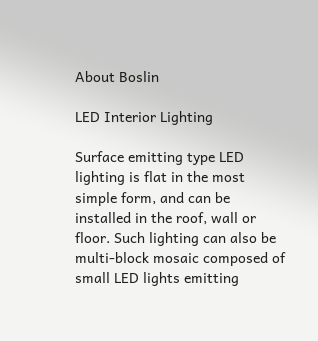About Boslin

LED Interior Lighting

Surface emitting type LED lighting is flat in the most simple form, and can be installed in the roof, wall or floor. Such lighting can also be multi-block mosaic composed of small LED lights emitting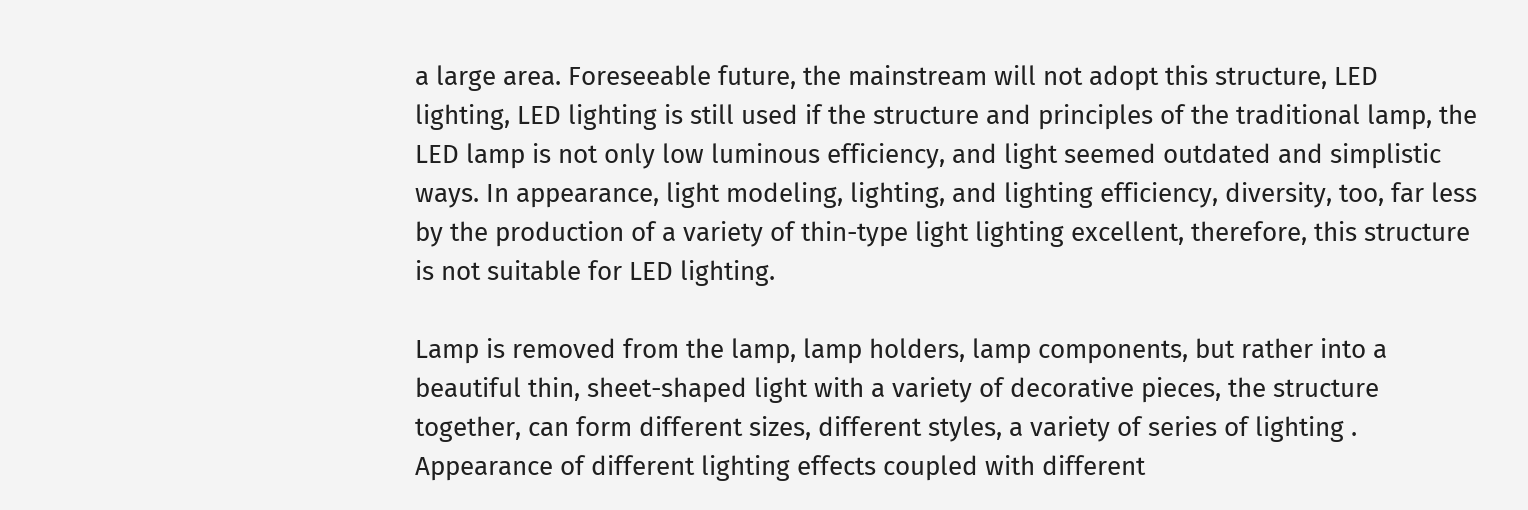a large area. Foreseeable future, the mainstream will not adopt this structure, LED lighting, LED lighting is still used if the structure and principles of the traditional lamp, the LED lamp is not only low luminous efficiency, and light seemed outdated and simplistic ways. In appearance, light modeling, lighting, and lighting efficiency, diversity, too, far less by the production of a variety of thin-type light lighting excellent, therefore, this structure is not suitable for LED lighting.

Lamp is removed from the lamp, lamp holders, lamp components, but rather into a beautiful thin, sheet-shaped light with a variety of decorative pieces, the structure together, can form different sizes, different styles, a variety of series of lighting . Appearance of different lighting effects coupled with different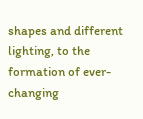shapes and different lighting, to the formation of ever-changing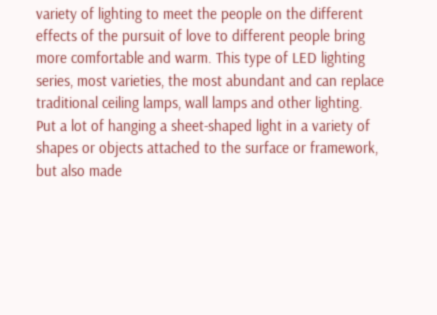variety of lighting to meet the people on the different effects of the pursuit of love to different people bring more comfortable and warm. This type of LED lighting series, most varieties, the most abundant and can replace traditional ceiling lamps, wall lamps and other lighting.
Put a lot of hanging a sheet-shaped light in a variety of shapes or objects attached to the surface or framework, but also made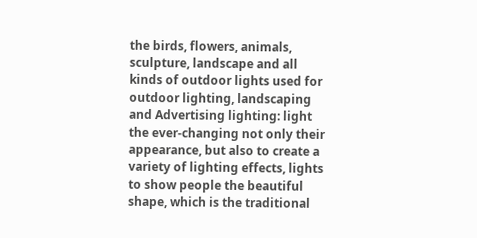the birds, flowers, animals, sculpture, landscape and all kinds of outdoor lights used for outdoor lighting, landscaping and Advertising lighting: light the ever-changing not only their appearance, but also to create a variety of lighting effects, lights to show people the beautiful shape, which is the traditional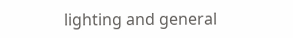lighting and general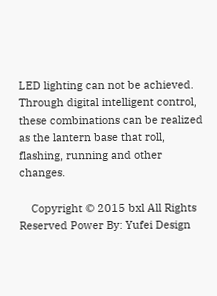LED lighting can not be achieved. Through digital intelligent control, these combinations can be realized as the lantern base that roll, flashing, running and other changes.

    Copyright © 2015 bxl All Rights Reserved Power By: Yufei Design